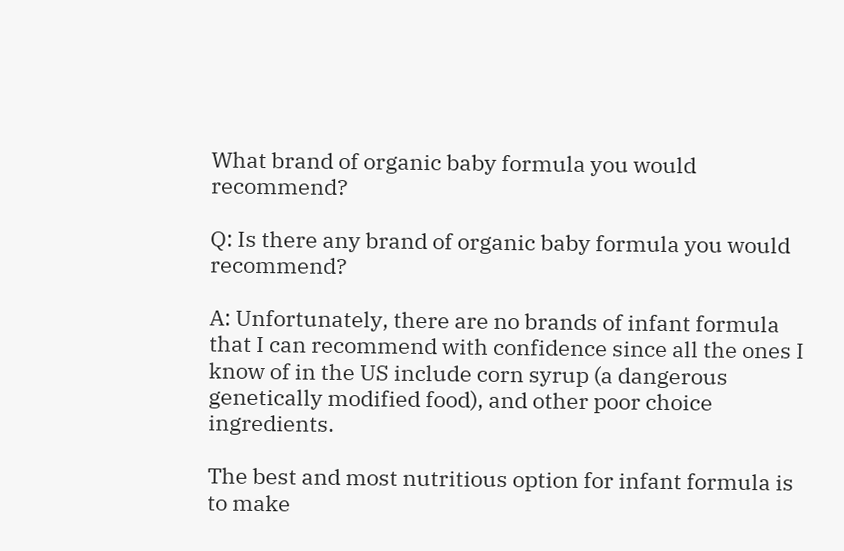What brand of organic baby formula you would recommend?

Q: Is there any brand of organic baby formula you would recommend?

A: Unfortunately, there are no brands of infant formula that I can recommend with confidence since all the ones I know of in the US include corn syrup (a dangerous genetically modified food), and other poor choice ingredients.

The best and most nutritious option for infant formula is to make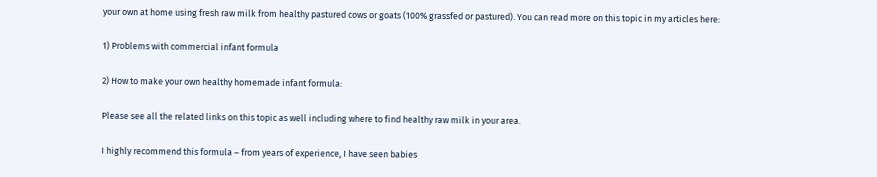your own at home using fresh raw milk from healthy pastured cows or goats (100% grassfed or pastured). You can read more on this topic in my articles here:

1) Problems with commercial infant formula

2) How to make your own healthy homemade infant formula:

Please see all the related links on this topic as well including where to find healthy raw milk in your area.

I highly recommend this formula – from years of experience, I have seen babies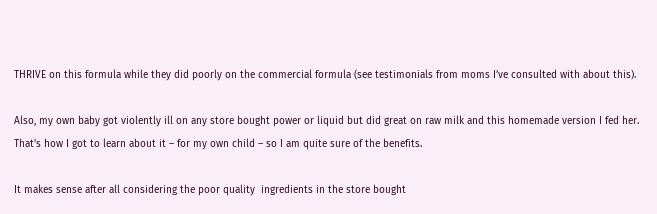THRIVE on this formula while they did poorly on the commercial formula (see testimonials from moms I’ve consulted with about this).

Also, my own baby got violently ill on any store bought power or liquid but did great on raw milk and this homemade version I fed her. That’s how I got to learn about it – for my own child – so I am quite sure of the benefits.

It makes sense after all considering the poor quality  ingredients in the store bought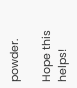powder.

Hope this helps!